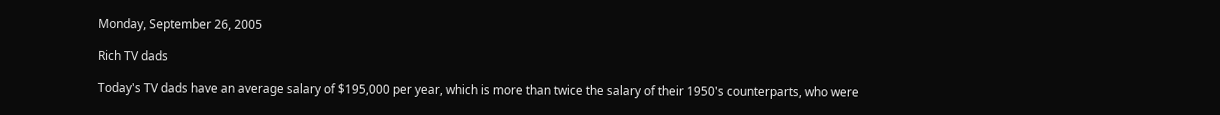Monday, September 26, 2005

Rich TV dads

Today's TV dads have an average salary of $195,000 per year, which is more than twice the salary of their 1950's counterparts, who were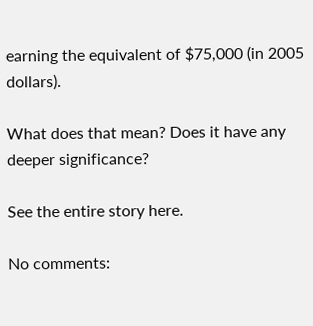earning the equivalent of $75,000 (in 2005 dollars).

What does that mean? Does it have any deeper significance?

See the entire story here.

No comments: